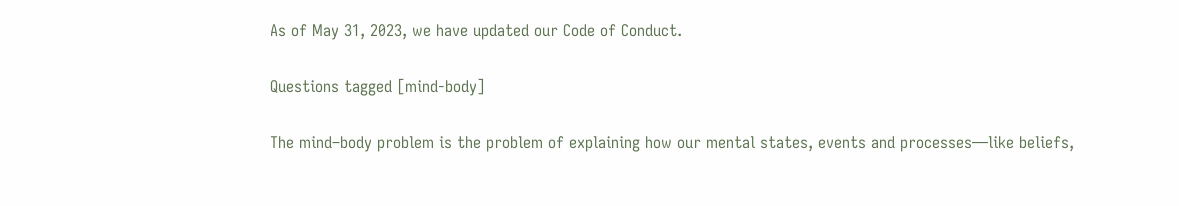As of May 31, 2023, we have updated our Code of Conduct.

Questions tagged [mind-body]

The mind–body problem is the problem of explaining how our mental states, events and processes—like beliefs,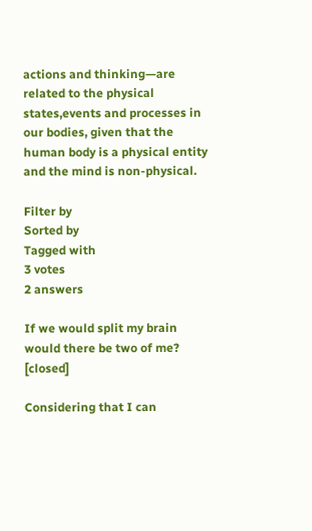actions and thinking—are related to the physical states,events and processes in our bodies, given that the human body is a physical entity and the mind is non-physical.

Filter by
Sorted by
Tagged with
3 votes
2 answers

If we would split my brain would there be two of me? [closed]

Considering that I can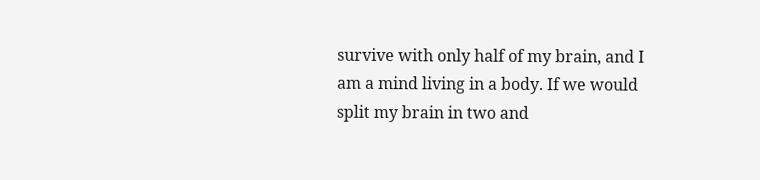survive with only half of my brain, and I am a mind living in a body. If we would split my brain in two and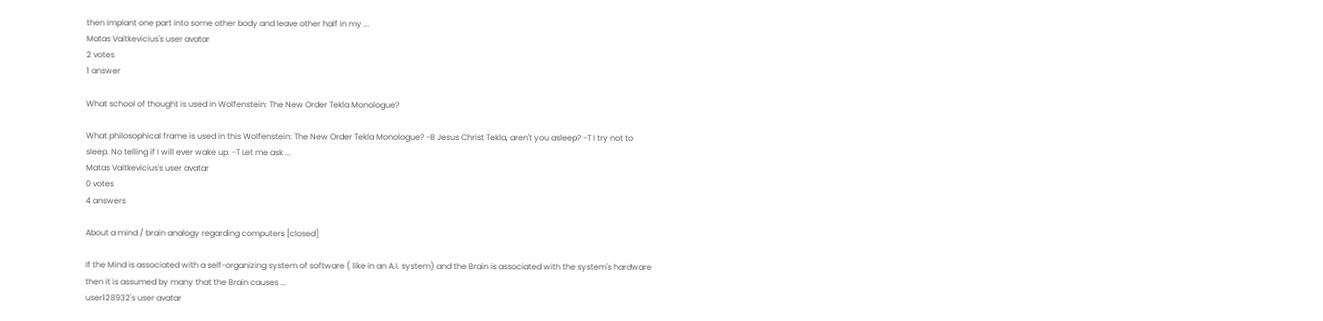then implant one part into some other body and leave other half in my ...
Matas Vaitkevicius's user avatar
2 votes
1 answer

What school of thought is used in Wolfenstein: The New Order Tekla Monologue?

What philosophical frame is used in this Wolfenstein: The New Order Tekla Monologue? -B Jesus Christ Tekla, aren't you asleep? -T I try not to sleep. No telling if I will ever wake up. -T Let me ask ...
Matas Vaitkevicius's user avatar
0 votes
4 answers

About a mind / brain analogy regarding computers [closed]

If the Mind is associated with a self-organizing system of software ( like in an A.I. system) and the Brain is associated with the system's hardware then it is assumed by many that the Brain causes ...
user128932's user avatar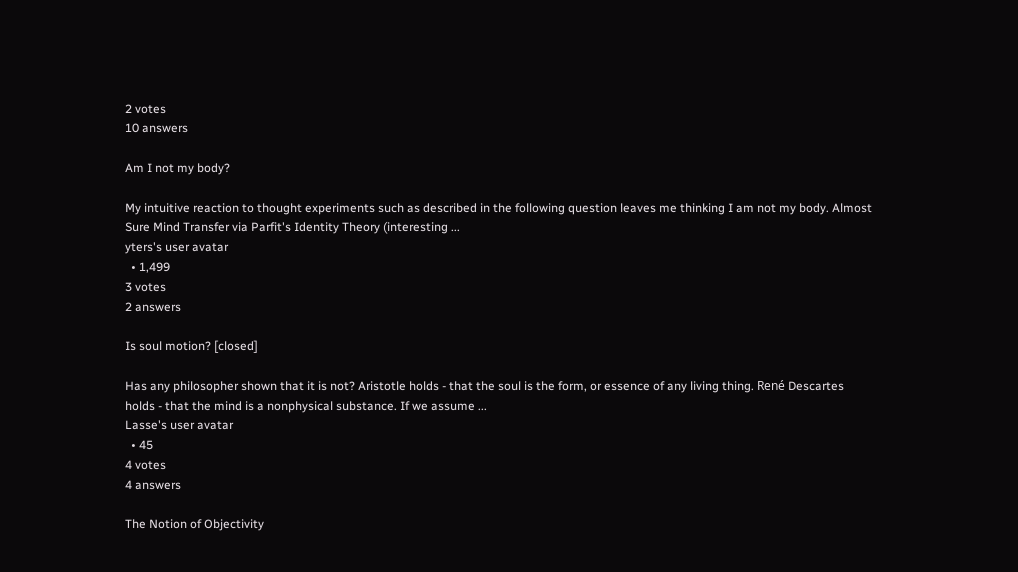2 votes
10 answers

Am I not my body?

My intuitive reaction to thought experiments such as described in the following question leaves me thinking I am not my body. Almost Sure Mind Transfer via Parfit's Identity Theory (interesting ...
yters's user avatar
  • 1,499
3 votes
2 answers

Is soul motion? [closed]

Has any philosopher shown that it is not? Aristotle holds - that the soul is the form, or essence of any living thing. René Descartes holds - that the mind is a nonphysical substance. If we assume ...
Lasse's user avatar
  • 45
4 votes
4 answers

The Notion of Objectivity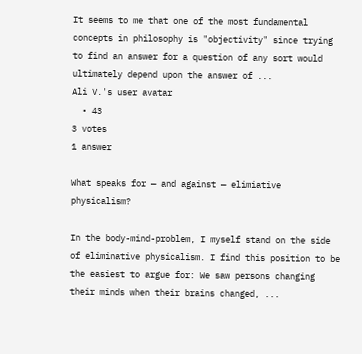It seems to me that one of the most fundamental concepts in philosophy is "objectivity" since trying to find an answer for a question of any sort would ultimately depend upon the answer of ...
Ali V.'s user avatar
  • 43
3 votes
1 answer

What speaks for — and against — elimiative physicalism?

In the body-mind-problem, I myself stand on the side of eliminative physicalism. I find this position to be the easiest to argue for: We saw persons changing their minds when their brains changed, ...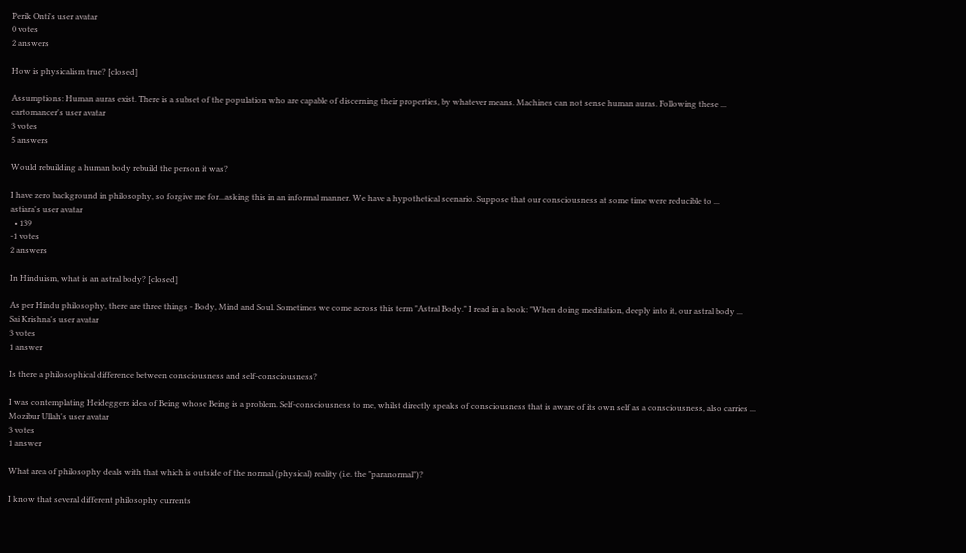Perik Onti's user avatar
0 votes
2 answers

How is physicalism true? [closed]

Assumptions: Human auras exist. There is a subset of the population who are capable of discerning their properties, by whatever means. Machines can not sense human auras. Following these ...
cartomancer's user avatar
3 votes
5 answers

Would rebuilding a human body rebuild the person it was?

I have zero background in philosophy, so forgive me for...asking this in an informal manner. We have a hypothetical scenario. Suppose that our consciousness at some time were reducible to ...
astiara's user avatar
  • 139
-1 votes
2 answers

In Hinduism, what is an astral body? [closed]

As per Hindu philosophy, there are three things - Body, Mind and Soul. Sometimes we come across this term "Astral Body." I read in a book: "When doing meditation, deeply into it, our astral body ...
Sai Krishna's user avatar
3 votes
1 answer

Is there a philosophical difference between consciousness and self-consciousness?

I was contemplating Heideggers idea of Being whose Being is a problem. Self-consciousness to me, whilst directly speaks of consciousness that is aware of its own self as a consciousness, also carries ...
Mozibur Ullah's user avatar
3 votes
1 answer

What area of philosophy deals with that which is outside of the normal (physical) reality (i.e. the "paranormal")?

I know that several different philosophy currents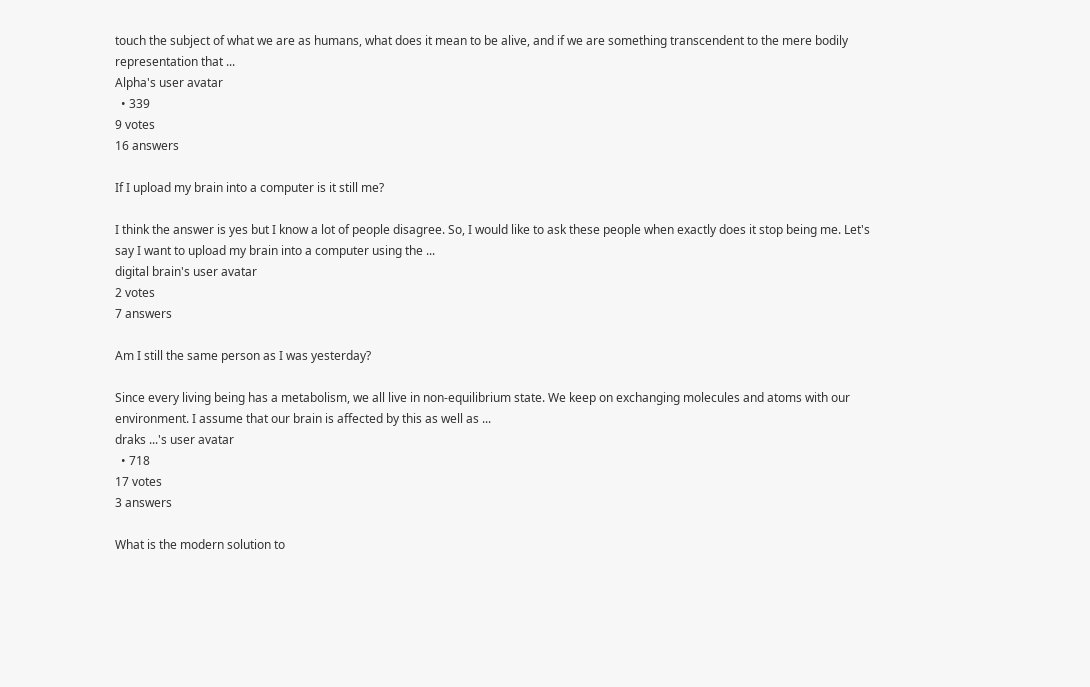touch the subject of what we are as humans, what does it mean to be alive, and if we are something transcendent to the mere bodily representation that ...
Alpha's user avatar
  • 339
9 votes
16 answers

If I upload my brain into a computer is it still me?

I think the answer is yes but I know a lot of people disagree. So, I would like to ask these people when exactly does it stop being me. Let's say I want to upload my brain into a computer using the ...
digital brain's user avatar
2 votes
7 answers

Am I still the same person as I was yesterday?

Since every living being has a metabolism, we all live in non-equilibrium state. We keep on exchanging molecules and atoms with our environment. I assume that our brain is affected by this as well as ...
draks ...'s user avatar
  • 718
17 votes
3 answers

What is the modern solution to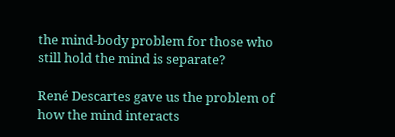the mind-body problem for those who still hold the mind is separate?

René Descartes gave us the problem of how the mind interacts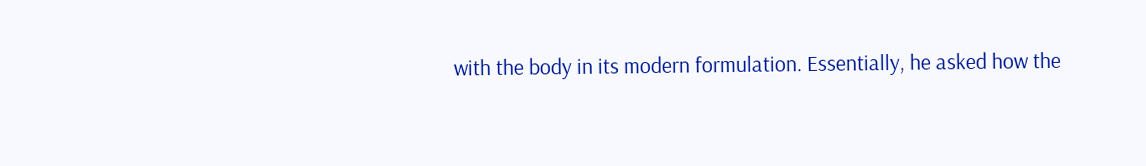with the body in its modern formulation. Essentially, he asked how the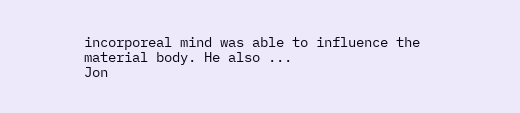incorporeal mind was able to influence the material body. He also ...
Jon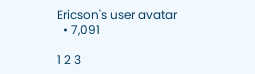Ericson's user avatar
  • 7,091

1 2 3